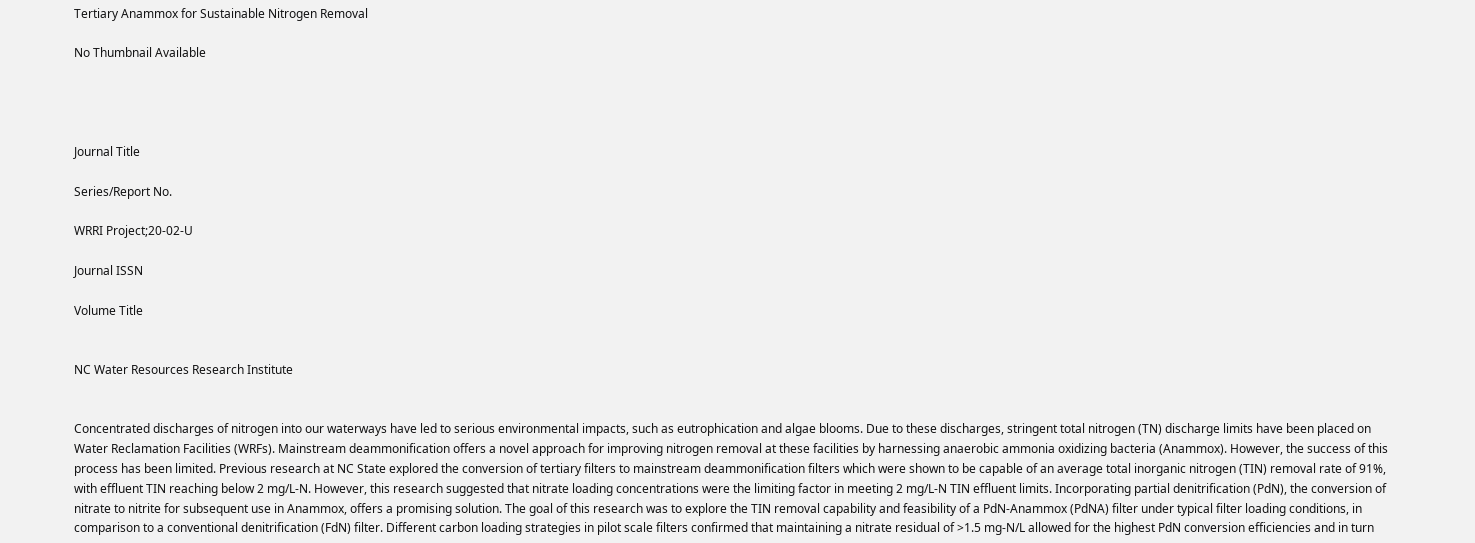Tertiary Anammox for Sustainable Nitrogen Removal

No Thumbnail Available




Journal Title

Series/Report No.

WRRI Project;20-02-U

Journal ISSN

Volume Title


NC Water Resources Research Institute


Concentrated discharges of nitrogen into our waterways have led to serious environmental impacts, such as eutrophication and algae blooms. Due to these discharges, stringent total nitrogen (TN) discharge limits have been placed on Water Reclamation Facilities (WRFs). Mainstream deammonification offers a novel approach for improving nitrogen removal at these facilities by harnessing anaerobic ammonia oxidizing bacteria (Anammox). However, the success of this process has been limited. Previous research at NC State explored the conversion of tertiary filters to mainstream deammonification filters which were shown to be capable of an average total inorganic nitrogen (TIN) removal rate of 91%, with effluent TIN reaching below 2 mg/L-N. However, this research suggested that nitrate loading concentrations were the limiting factor in meeting 2 mg/L-N TIN effluent limits. Incorporating partial denitrification (PdN), the conversion of nitrate to nitrite for subsequent use in Anammox, offers a promising solution. The goal of this research was to explore the TIN removal capability and feasibility of a PdN-Anammox (PdNA) filter under typical filter loading conditions, in comparison to a conventional denitrification (FdN) filter. Different carbon loading strategies in pilot scale filters confirmed that maintaining a nitrate residual of >1.5 mg-N/L allowed for the highest PdN conversion efficiencies and in turn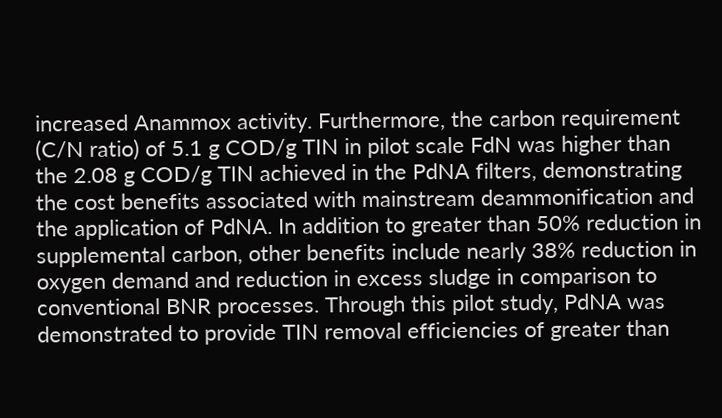increased Anammox activity. Furthermore, the carbon requirement (C/N ratio) of 5.1 g COD/g TIN in pilot scale FdN was higher than the 2.08 g COD/g TIN achieved in the PdNA filters, demonstrating the cost benefits associated with mainstream deammonification and the application of PdNA. In addition to greater than 50% reduction in supplemental carbon, other benefits include nearly 38% reduction in oxygen demand and reduction in excess sludge in comparison to conventional BNR processes. Through this pilot study, PdNA was demonstrated to provide TIN removal efficiencies of greater than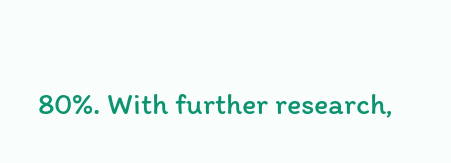80%. With further research,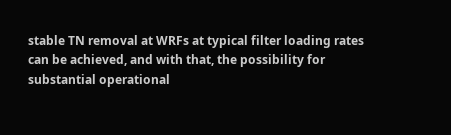stable TN removal at WRFs at typical filter loading rates can be achieved, and with that, the possibility for substantial operational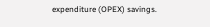expenditure (OPEX) savings.